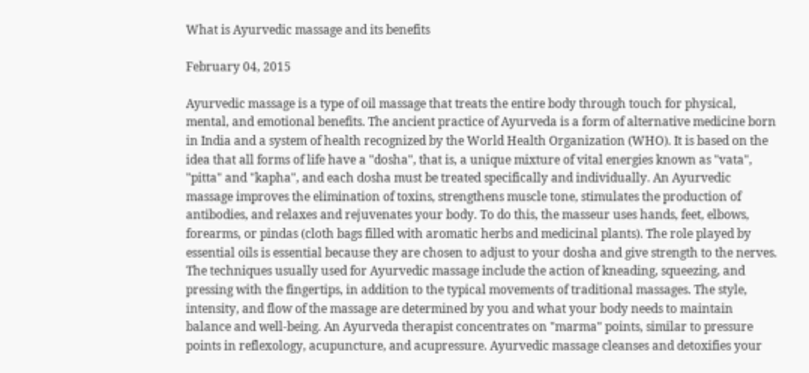What is Ayurvedic massage and its benefits

February 04, 2015

Ayurvedic massage is a type of oil massage that treats the entire body through touch for physical, mental, and emotional benefits. The ancient practice of Ayurveda is a form of alternative medicine born in India and a system of health recognized by the World Health Organization (WHO). It is based on the idea that all forms of life have a "dosha", that is, a unique mixture of vital energies known as "vata", "pitta" and "kapha", and each dosha must be treated specifically and individually. An Ayurvedic massage improves the elimination of toxins, strengthens muscle tone, stimulates the production of antibodies, and relaxes and rejuvenates your body. To do this, the masseur uses hands, feet, elbows, forearms, or pindas (cloth bags filled with aromatic herbs and medicinal plants). The role played by essential oils is essential because they are chosen to adjust to your dosha and give strength to the nerves. The techniques usually used for Ayurvedic massage include the action of kneading, squeezing, and pressing with the fingertips, in addition to the typical movements of traditional massages. The style, intensity, and flow of the massage are determined by you and what your body needs to maintain balance and well-being. An Ayurveda therapist concentrates on "marma" points, similar to pressure points in reflexology, acupuncture, and acupressure. Ayurvedic massage cleanses and detoxifies your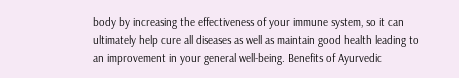body by increasing the effectiveness of your immune system, so it can ultimately help cure all diseases as well as maintain good health leading to an improvement in your general well-being. Benefits of Ayurvedic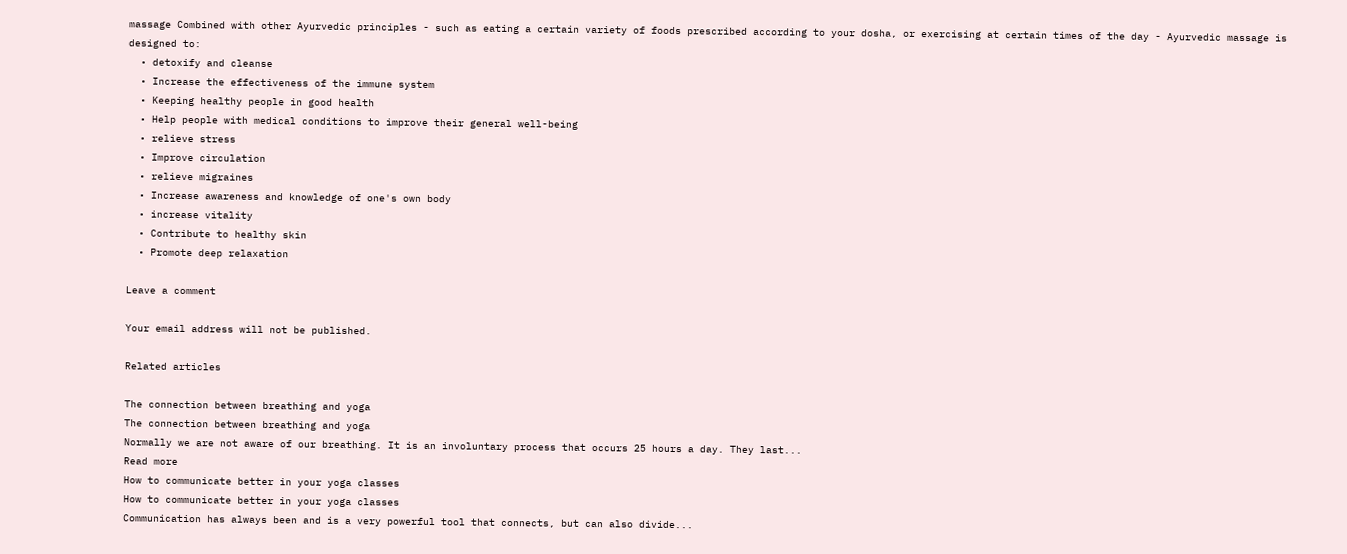massage Combined with other Ayurvedic principles - such as eating a certain variety of foods prescribed according to your dosha, or exercising at certain times of the day - Ayurvedic massage is designed to:
  • detoxify and cleanse
  • Increase the effectiveness of the immune system
  • Keeping healthy people in good health
  • Help people with medical conditions to improve their general well-being
  • relieve stress
  • Improve circulation
  • relieve migraines
  • Increase awareness and knowledge of one's own body
  • increase vitality
  • Contribute to healthy skin
  • Promote deep relaxation

Leave a comment

Your email address will not be published.

Related articles

The connection between breathing and yoga
The connection between breathing and yoga
Normally we are not aware of our breathing. It is an involuntary process that occurs 25 hours a day. They last...
Read more
How to communicate better in your yoga classes
How to communicate better in your yoga classes
Communication has always been and is a very powerful tool that connects, but can also divide...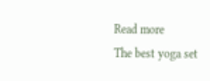Read more
The best yoga set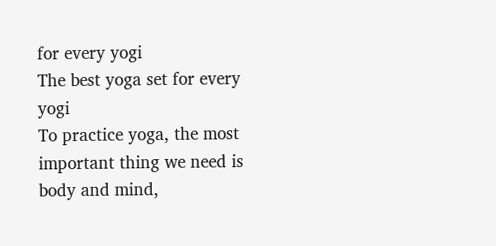for every yogi
The best yoga set for every yogi
To practice yoga, the most important thing we need is body and mind,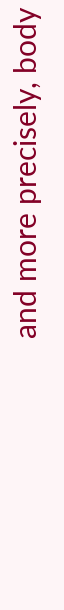and more precisely, body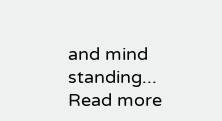and mind standing...
Read more